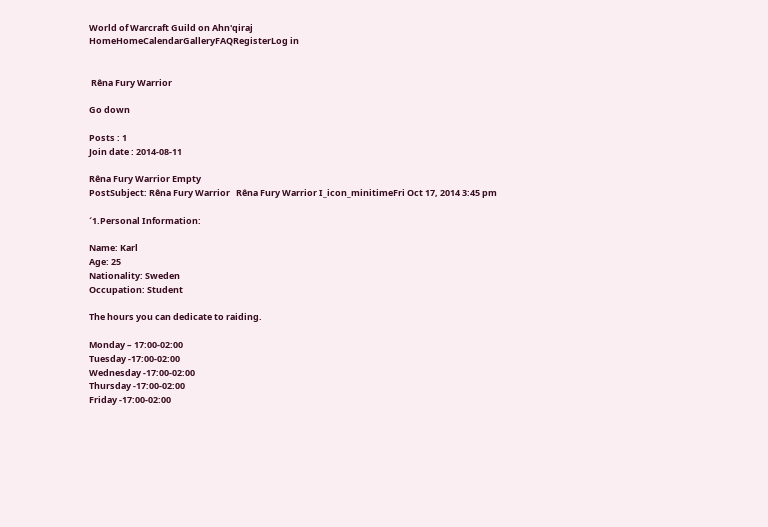World of Warcraft Guild on Ahn'qiraj
HomeHomeCalendarGalleryFAQRegisterLog in


 Rêna Fury Warrior

Go down

Posts : 1
Join date : 2014-08-11

Rêna Fury Warrior Empty
PostSubject: Rêna Fury Warrior   Rêna Fury Warrior I_icon_minitimeFri Oct 17, 2014 3:45 pm

´1.Personal Information:

Name: Karl
Age: 25
Nationality: Sweden
Occupation: Student

The hours you can dedicate to raiding.

Monday – 17:00-02:00
Tuesday -17:00-02:00
Wednesday -17:00-02:00
Thursday -17:00-02:00
Friday -17:00-02:00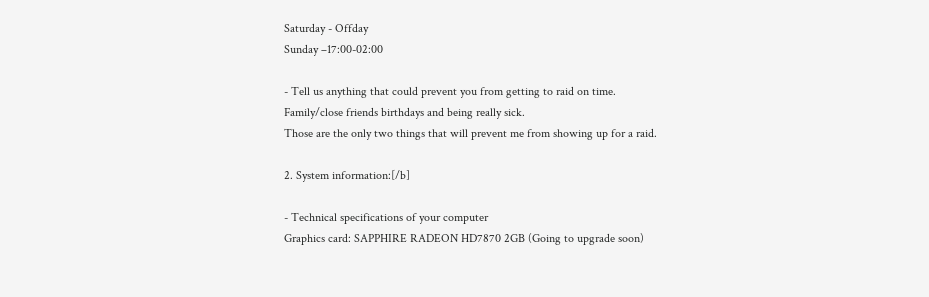Saturday - Offday
Sunday –17:00-02:00

- Tell us anything that could prevent you from getting to raid on time.
Family/close friends birthdays and being really sick.
Those are the only two things that will prevent me from showing up for a raid.

2. System information:[/b]

- Technical specifications of your computer
Graphics card: SAPPHIRE RADEON HD7870 2GB (Going to upgrade soon)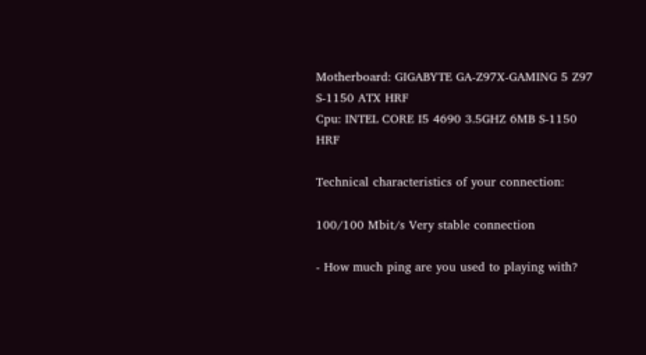Motherboard: GIGABYTE GA-Z97X-GAMING 5 Z97 S-1150 ATX HRF
Cpu: INTEL CORE I5 4690 3.5GHZ 6MB S-1150 HRF

Technical characteristics of your connection:

100/100 Mbit/s Very stable connection

- How much ping are you used to playing with?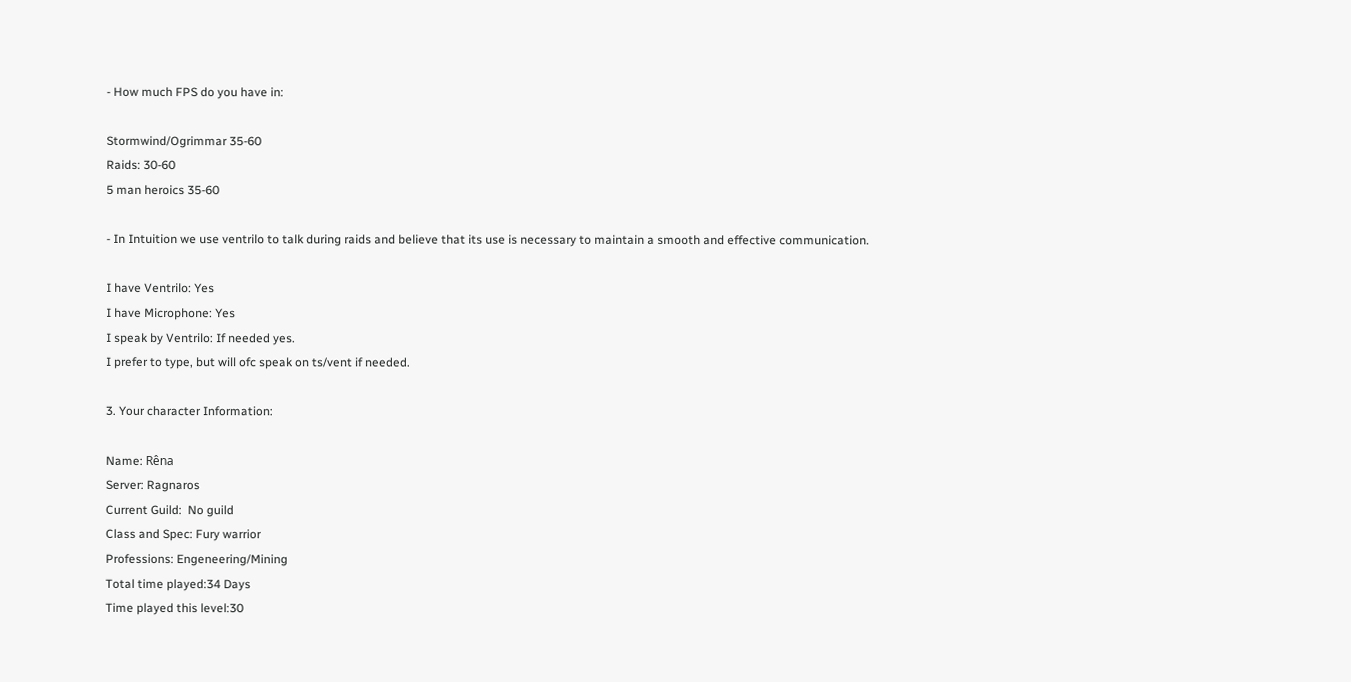- How much FPS do you have in:

Stormwind/Ogrimmar 35-60
Raids: 30-60
5 man heroics 35-60

- In Intuition we use ventrilo to talk during raids and believe that its use is necessary to maintain a smooth and effective communication.

I have Ventrilo: Yes
I have Microphone: Yes
I speak by Ventrilo: If needed yes.
I prefer to type, but will ofc speak on ts/vent if needed.

3. Your character Information:

Name: Rêna
Server: Ragnaros
Current Guild:  No guild
Class and Spec: Fury warrior
Professions: Engeneering/Mining
Total time played:34 Days
Time played this level:30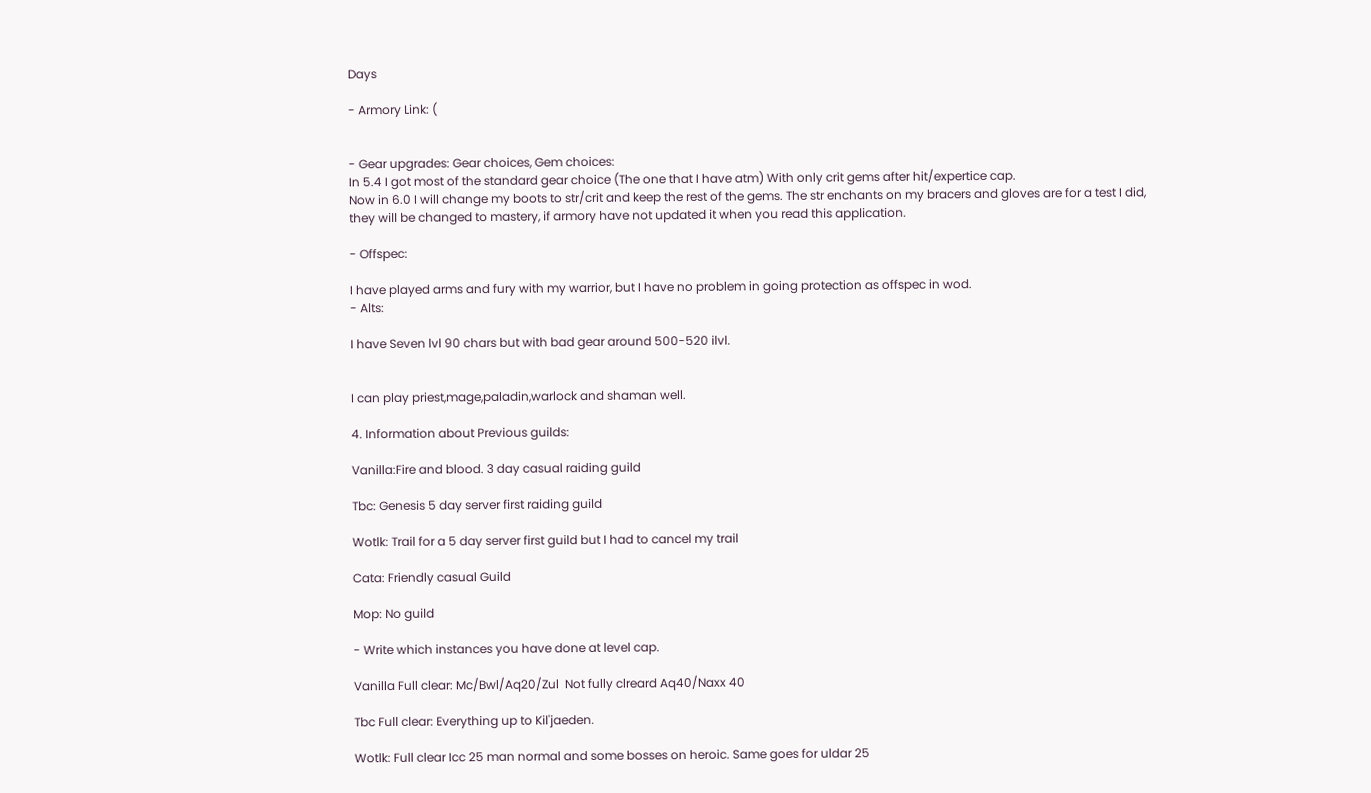Days

- Armory Link: (


- Gear upgrades: Gear choices, Gem choices:
In 5.4 I got most of the standard gear choice (The one that I have atm) With only crit gems after hit/expertice cap.
Now in 6.0 I will change my boots to str/crit and keep the rest of the gems. The str enchants on my bracers and gloves are for a test I did, they will be changed to mastery, if armory have not updated it when you read this application.

- Offspec:

I have played arms and fury with my warrior, but I have no problem in going protection as offspec in wod.
- Alts:

I have Seven lvl 90 chars but with bad gear around 500-520 ilvl.


I can play priest,mage,paladin,warlock and shaman well.

4. Information about Previous guilds:

Vanilla:Fire and blood. 3 day casual raiding guild

Tbc: Genesis 5 day server first raiding guild

Wotlk: Trail for a 5 day server first guild but I had to cancel my trail

Cata: Friendly casual Guild

Mop: No guild

- Write which instances you have done at level cap.

Vanilla Full clear: Mc/Bwl/Aq20/Zul  Not fully clreard Aq40/Naxx 40

Tbc Full clear: Everything up to Kil'jaeden.

Wotlk: Full clear Icc 25 man normal and some bosses on heroic. Same goes for uldar 25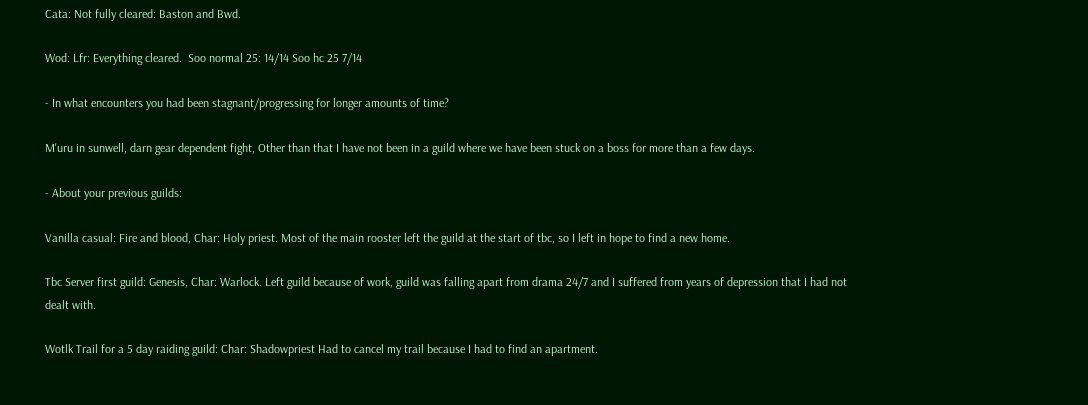Cata: Not fully cleared: Baston and Bwd.

Wod: Lfr: Everything cleared.  Soo normal 25: 14/14 Soo hc 25 7/14

- In what encounters you had been stagnant/progressing for longer amounts of time?

M'uru in sunwell, darn gear dependent fight, Other than that I have not been in a guild where we have been stuck on a boss for more than a few days.

- About your previous guilds:

Vanilla casual: Fire and blood, Char: Holy priest. Most of the main rooster left the guild at the start of tbc, so I left in hope to find a new home.

Tbc Server first guild: Genesis, Char: Warlock. Left guild because of work, guild was falling apart from drama 24/7 and I suffered from years of depression that I had not dealt with.

Wotlk Trail for a 5 day raiding guild: Char: Shadowpriest Had to cancel my trail because I had to find an apartment.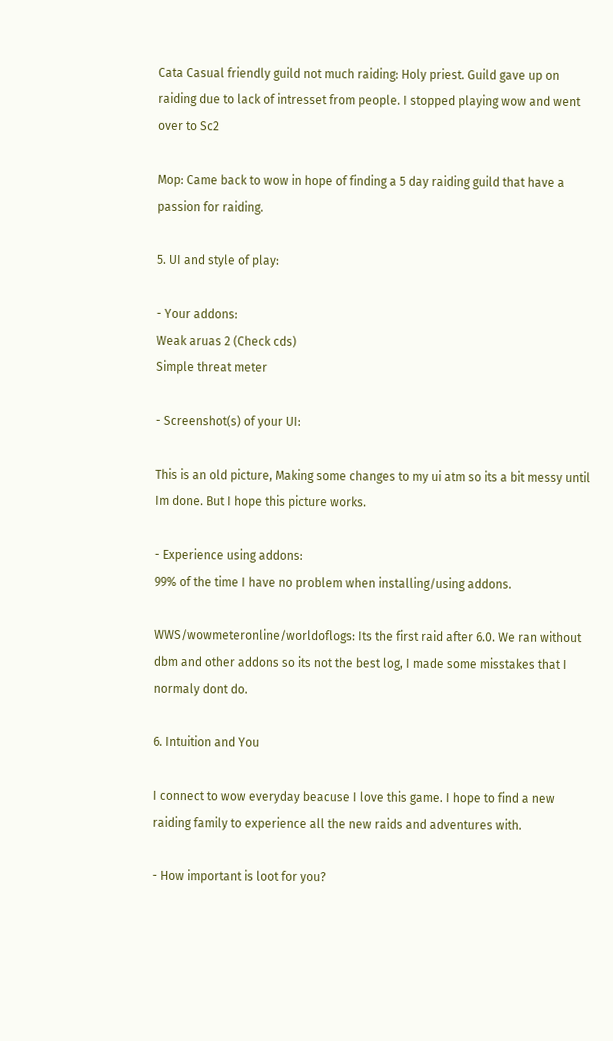Cata Casual friendly guild not much raiding: Holy priest. Guild gave up on raiding due to lack of intresset from people. I stopped playing wow and went over to Sc2

Mop: Came back to wow in hope of finding a 5 day raiding guild that have a passion for raiding.

5. UI and style of play:

- Your addons:
Weak aruas 2 (Check cds)
Simple threat meter

- Screenshot(s) of your UI:

This is an old picture, Making some changes to my ui atm so its a bit messy until Im done. But I hope this picture works.

- Experience using addons:
99% of the time I have no problem when installing/using addons.

WWS/wowmeteronline/worldoflogs: Its the first raid after 6.0. We ran without dbm and other addons so its not the best log, I made some misstakes that I normaly dont do.

6. Intuition and You

I connect to wow everyday beacuse I love this game. I hope to find a new raiding family to experience all the new raids and adventures with.

- How important is loot for you?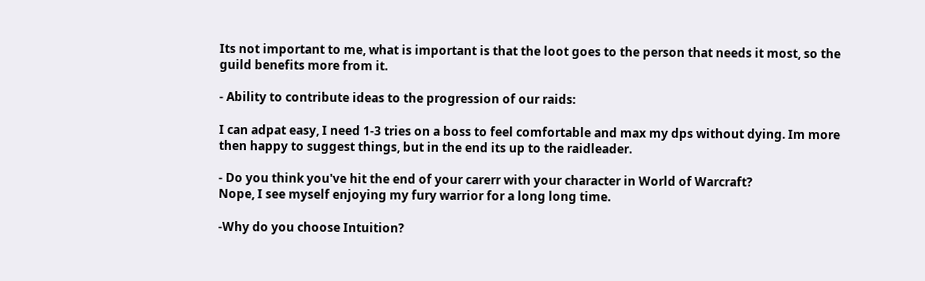Its not important to me, what is important is that the loot goes to the person that needs it most, so the guild benefits more from it.

- Ability to contribute ideas to the progression of our raids:

I can adpat easy, I need 1-3 tries on a boss to feel comfortable and max my dps without dying. Im more then happy to suggest things, but in the end its up to the raidleader.

- Do you think you've hit the end of your carerr with your character in World of Warcraft?
Nope, I see myself enjoying my fury warrior for a long long time.

-Why do you choose Intuition?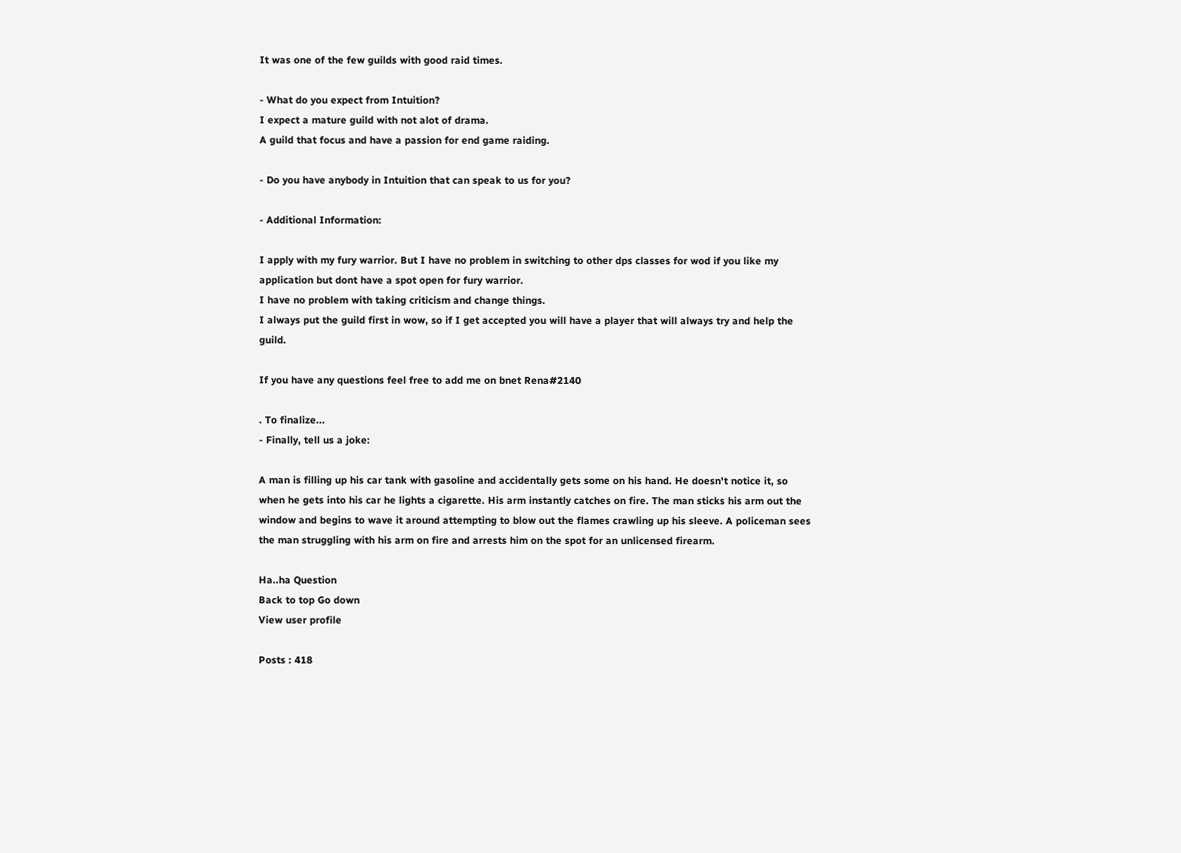It was one of the few guilds with good raid times.

- What do you expect from Intuition?
I expect a mature guild with not alot of drama.
A guild that focus and have a passion for end game raiding.

- Do you have anybody in Intuition that can speak to us for you?

- Additional Information:

I apply with my fury warrior. But I have no problem in switching to other dps classes for wod if you like my application but dont have a spot open for fury warrior.
I have no problem with taking criticism and change things.
I always put the guild first in wow, so if I get accepted you will have a player that will always try and help the guild.

If you have any questions feel free to add me on bnet Rena#2140

. To finalize...
- Finally, tell us a joke:

A man is filling up his car tank with gasoline and accidentally gets some on his hand. He doesn't notice it, so when he gets into his car he lights a cigarette. His arm instantly catches on fire. The man sticks his arm out the window and begins to wave it around attempting to blow out the flames crawling up his sleeve. A policeman sees the man struggling with his arm on fire and arrests him on the spot for an unlicensed firearm.

Ha..ha Question
Back to top Go down
View user profile

Posts : 418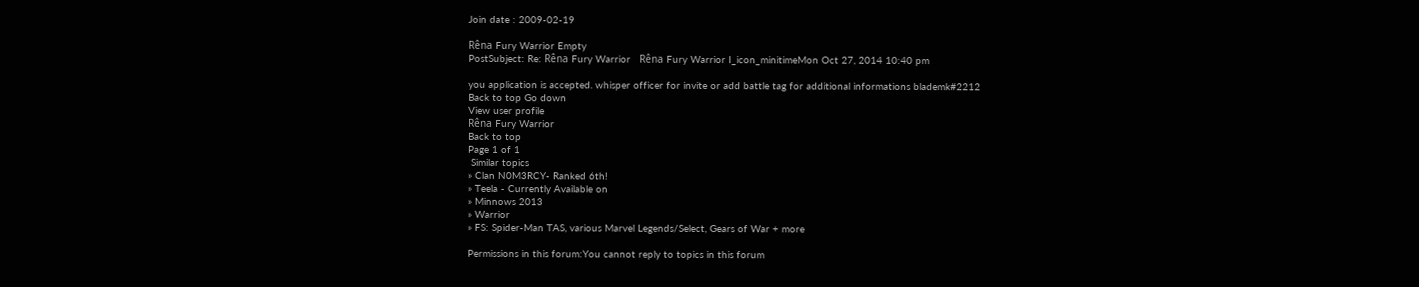Join date : 2009-02-19

Rêna Fury Warrior Empty
PostSubject: Re: Rêna Fury Warrior   Rêna Fury Warrior I_icon_minitimeMon Oct 27, 2014 10:40 pm

you application is accepted. whisper officer for invite or add battle tag for additional informations blademk#2212
Back to top Go down
View user profile
Rêna Fury Warrior
Back to top
Page 1 of 1
 Similar topics
» Clan N0M3RCY- Ranked 6th!
» Teela - Currently Available on
» Minnows 2013
» Warrior
» FS: Spider-Man TAS, various Marvel Legends/Select, Gears of War + more

Permissions in this forum:You cannot reply to topics in this forum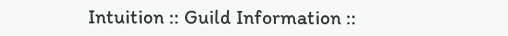Intuition :: Guild Information ::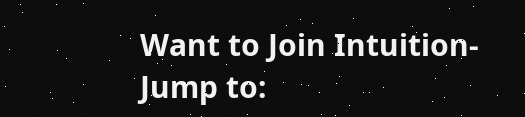Want to Join Intuition-
Jump to: